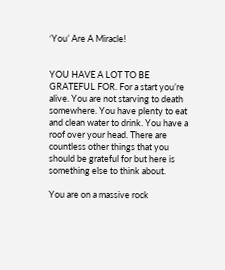‘You’ Are A Miracle!


YOU HAVE A LOT TO BE GRATEFUL FOR. For a start you’re alive. You are not starving to death somewhere. You have plenty to eat and clean water to drink. You have a roof over your head. There are countless other things that you should be grateful for but here is something else to think about.

You are on a massive rock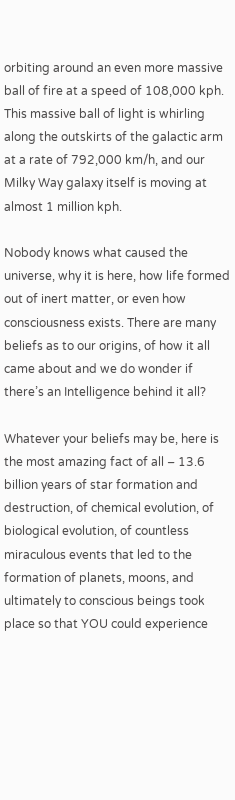orbiting around an even more massive ball of fire at a speed of 108,000 kph. This massive ball of light is whirling along the outskirts of the galactic arm at a rate of 792,000 km/h, and our Milky Way galaxy itself is moving at almost 1 million kph.

Nobody knows what caused the universe, why it is here, how life formed out of inert matter, or even how consciousness exists. There are many beliefs as to our origins, of how it all came about and we do wonder if there’s an Intelligence behind it all?

Whatever your beliefs may be, here is the most amazing fact of all – 13.6 billion years of star formation and destruction, of chemical evolution, of biological evolution, of countless miraculous events that led to the formation of planets, moons, and ultimately to conscious beings took place so that YOU could experience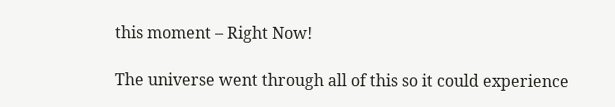this moment – Right Now!

The universe went through all of this so it could experience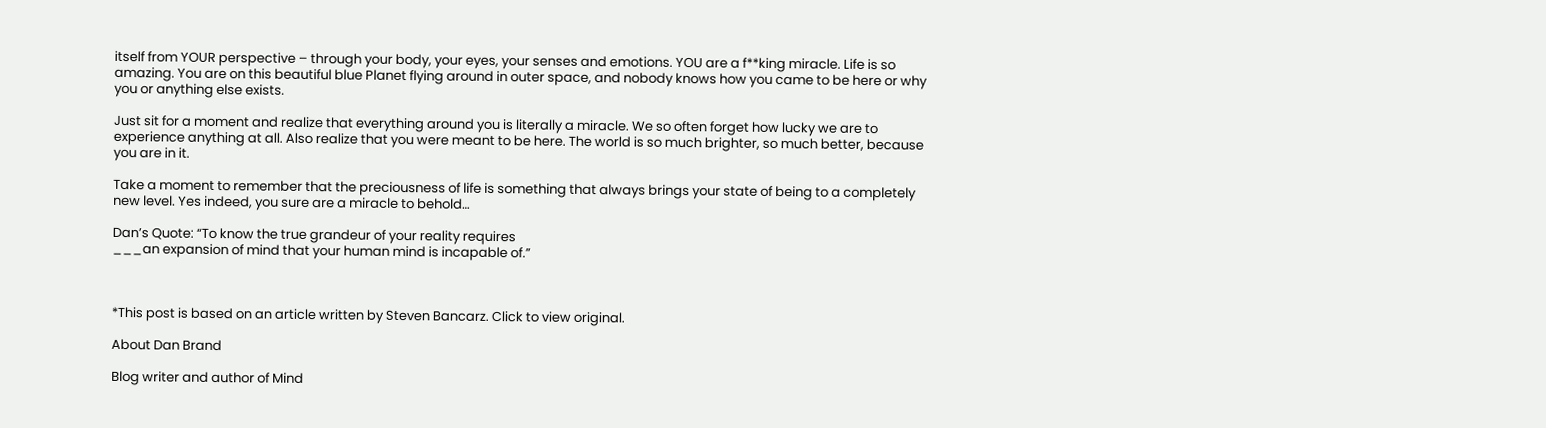itself from YOUR perspective – through your body, your eyes, your senses and emotions. YOU are a f**king miracle. Life is so amazing. You are on this beautiful blue Planet flying around in outer space, and nobody knows how you came to be here or why you or anything else exists.

Just sit for a moment and realize that everything around you is literally a miracle. We so often forget how lucky we are to experience anything at all. Also realize that you were meant to be here. The world is so much brighter, so much better, because you are in it.

Take a moment to remember that the preciousness of life is something that always brings your state of being to a completely new level. Yes indeed, you sure are a miracle to behold…

Dan’s Quote: “To know the true grandeur of your reality requires
___an expansion of mind that your human mind is incapable of.”



*This post is based on an article written by Steven Bancarz. Click to view original.

About Dan Brand

Blog writer and author of Mind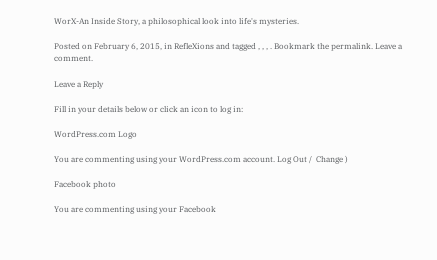WorX-An Inside Story, a philosophical look into life's mysteries.

Posted on February 6, 2015, in RefleXions and tagged , , , . Bookmark the permalink. Leave a comment.

Leave a Reply

Fill in your details below or click an icon to log in:

WordPress.com Logo

You are commenting using your WordPress.com account. Log Out /  Change )

Facebook photo

You are commenting using your Facebook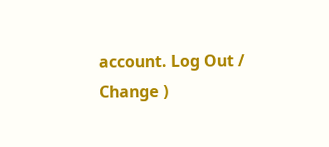account. Log Out /  Change )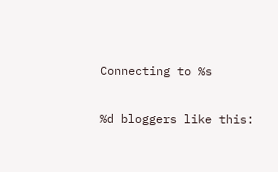Connecting to %s

%d bloggers like this: